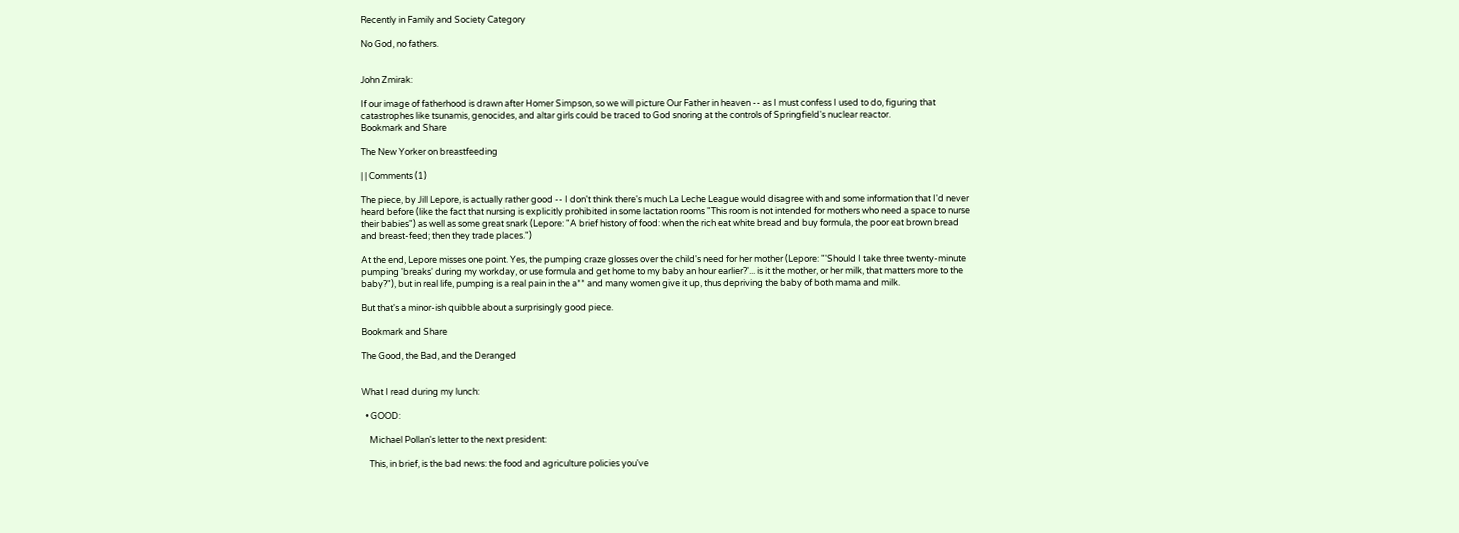Recently in Family and Society Category

No God, no fathers.


John Zmirak:

If our image of fatherhood is drawn after Homer Simpson, so we will picture Our Father in heaven -- as I must confess I used to do, figuring that catastrophes like tsunamis, genocides, and altar girls could be traced to God snoring at the controls of Springfield's nuclear reactor.
Bookmark and Share

The New Yorker on breastfeeding

| | Comments (1)

The piece, by Jill Lepore, is actually rather good -- I don't think there's much La Leche League would disagree with and some information that I'd never heard before (like the fact that nursing is explicitly prohibited in some lactation rooms "This room is not intended for mothers who need a space to nurse their babies") as well as some great snark (Lepore: "A brief history of food: when the rich eat white bread and buy formula, the poor eat brown bread and breast-feed; then they trade places.")

At the end, Lepore misses one point. Yes, the pumping craze glosses over the child's need for her mother (Lepore: "'Should I take three twenty-minute pumping 'breaks' during my workday, or use formula and get home to my baby an hour earlier?'... is it the mother, or her milk, that matters more to the baby?"), but in real life, pumping is a real pain in the a** and many women give it up, thus depriving the baby of both mama and milk.

But that's a minor-ish quibble about a surprisingly good piece.

Bookmark and Share

The Good, the Bad, and the Deranged


What I read during my lunch:

  • GOOD:

    Michael Pollan's letter to the next president:

    This, in brief, is the bad news: the food and agriculture policies you've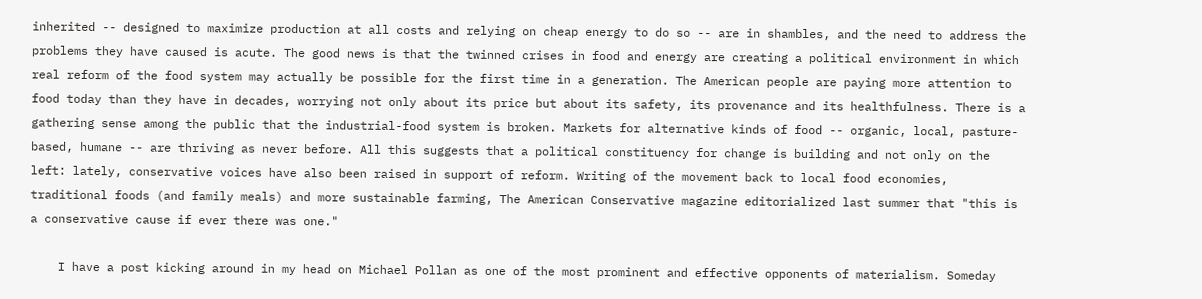inherited -- designed to maximize production at all costs and relying on cheap energy to do so -- are in shambles, and the need to address the problems they have caused is acute. The good news is that the twinned crises in food and energy are creating a political environment in which real reform of the food system may actually be possible for the first time in a generation. The American people are paying more attention to food today than they have in decades, worrying not only about its price but about its safety, its provenance and its healthfulness. There is a gathering sense among the public that the industrial-food system is broken. Markets for alternative kinds of food -- organic, local, pasture-based, humane -- are thriving as never before. All this suggests that a political constituency for change is building and not only on the left: lately, conservative voices have also been raised in support of reform. Writing of the movement back to local food economies, traditional foods (and family meals) and more sustainable farming, The American Conservative magazine editorialized last summer that "this is a conservative cause if ever there was one."

    I have a post kicking around in my head on Michael Pollan as one of the most prominent and effective opponents of materialism. Someday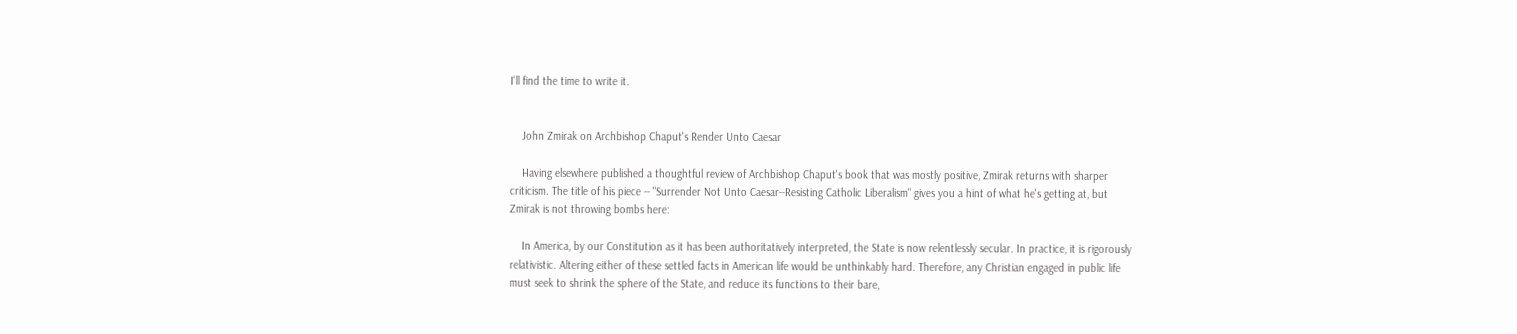I'll find the time to write it.


    John Zmirak on Archbishop Chaput's Render Unto Caesar

    Having elsewhere published a thoughtful review of Archbishop Chaput's book that was mostly positive, Zmirak returns with sharper criticism. The title of his piece -- "Surrender Not Unto Caesar--Resisting Catholic Liberalism" gives you a hint of what he's getting at, but Zmirak is not throwing bombs here:

    In America, by our Constitution as it has been authoritatively interpreted, the State is now relentlessly secular. In practice, it is rigorously relativistic. Altering either of these settled facts in American life would be unthinkably hard. Therefore, any Christian engaged in public life must seek to shrink the sphere of the State, and reduce its functions to their bare,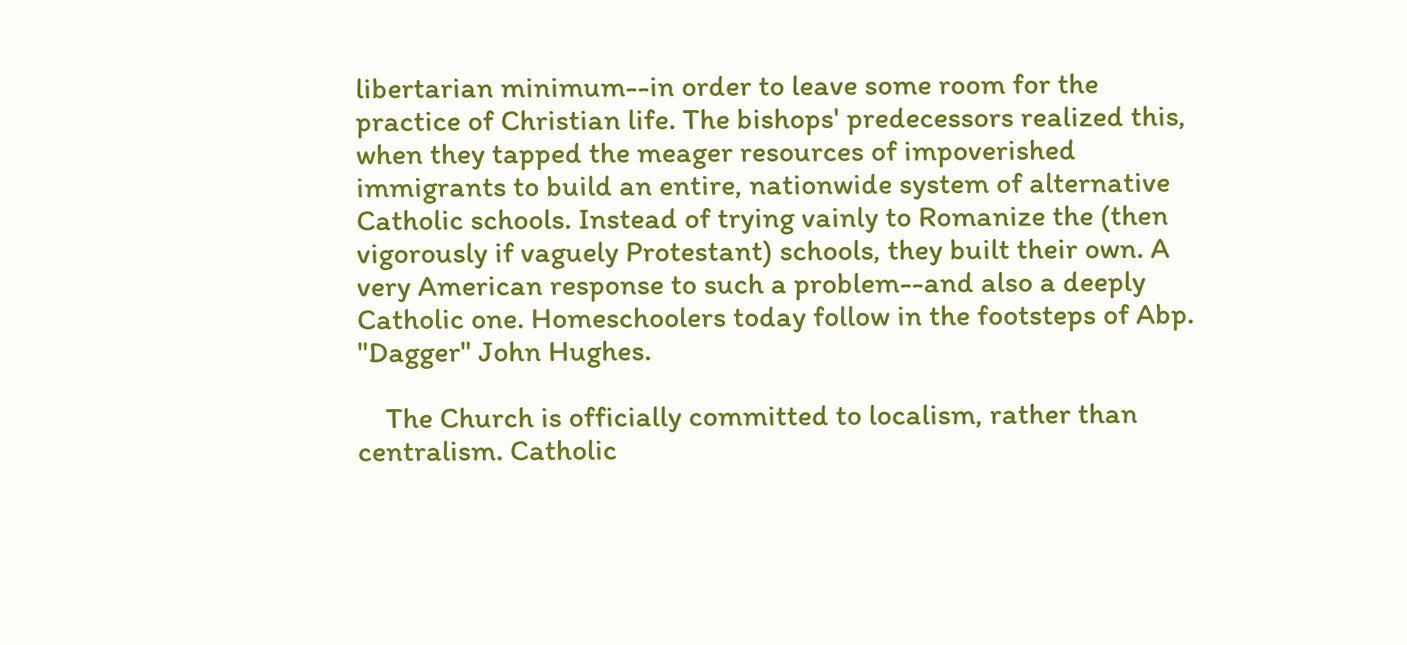libertarian minimum--in order to leave some room for the practice of Christian life. The bishops' predecessors realized this, when they tapped the meager resources of impoverished immigrants to build an entire, nationwide system of alternative Catholic schools. Instead of trying vainly to Romanize the (then vigorously if vaguely Protestant) schools, they built their own. A very American response to such a problem--and also a deeply Catholic one. Homeschoolers today follow in the footsteps of Abp. "Dagger" John Hughes.

    The Church is officially committed to localism, rather than centralism. Catholic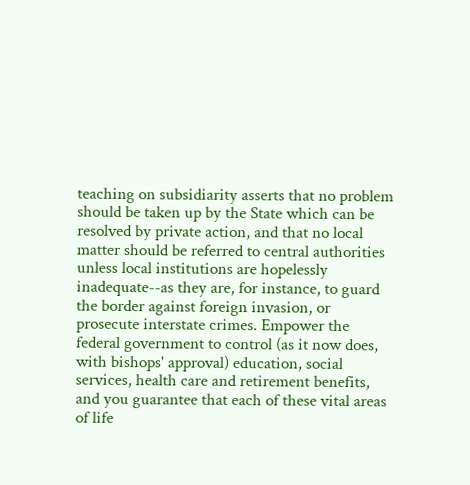teaching on subsidiarity asserts that no problem should be taken up by the State which can be resolved by private action, and that no local matter should be referred to central authorities unless local institutions are hopelessly inadequate--as they are, for instance, to guard the border against foreign invasion, or prosecute interstate crimes. Empower the federal government to control (as it now does, with bishops' approval) education, social services, health care and retirement benefits, and you guarantee that each of these vital areas of life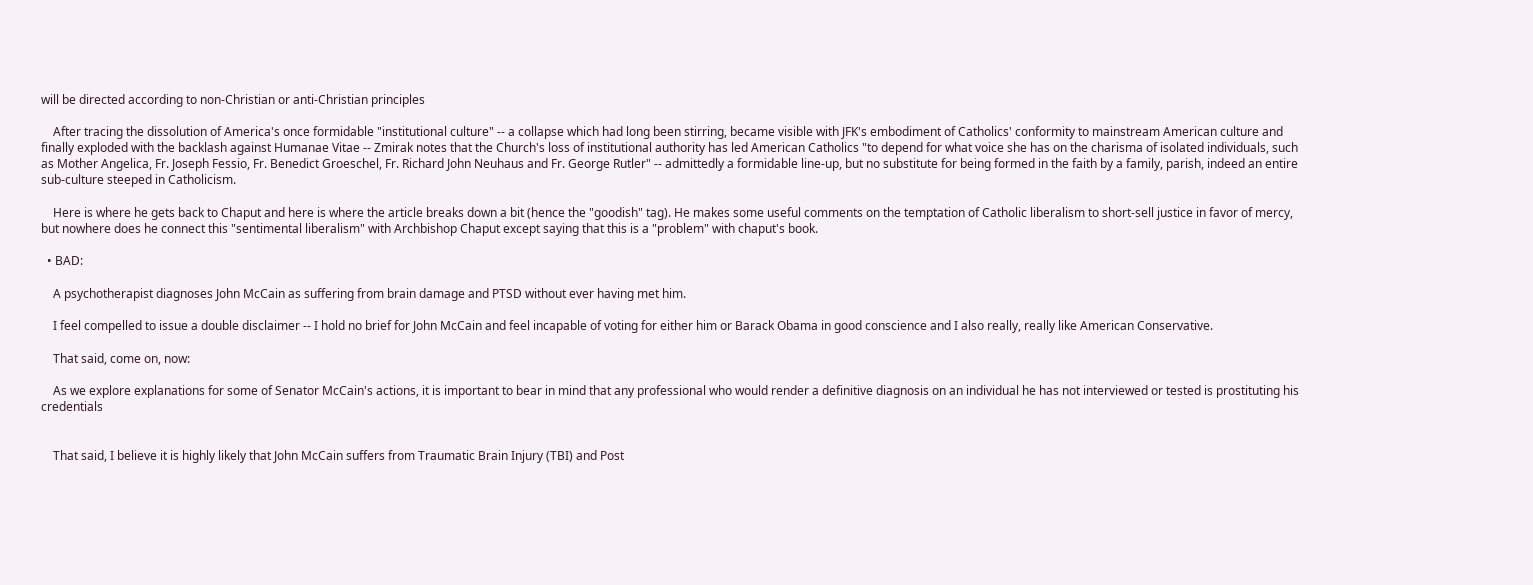will be directed according to non-Christian or anti-Christian principles

    After tracing the dissolution of America's once formidable "institutional culture" -- a collapse which had long been stirring, became visible with JFK's embodiment of Catholics' conformity to mainstream American culture and finally exploded with the backlash against Humanae Vitae -- Zmirak notes that the Church's loss of institutional authority has led American Catholics "to depend for what voice she has on the charisma of isolated individuals, such as Mother Angelica, Fr. Joseph Fessio, Fr. Benedict Groeschel, Fr. Richard John Neuhaus and Fr. George Rutler" -- admittedly a formidable line-up, but no substitute for being formed in the faith by a family, parish, indeed an entire sub-culture steeped in Catholicism.

    Here is where he gets back to Chaput and here is where the article breaks down a bit (hence the "goodish" tag). He makes some useful comments on the temptation of Catholic liberalism to short-sell justice in favor of mercy, but nowhere does he connect this "sentimental liberalism" with Archbishop Chaput except saying that this is a "problem" with chaput's book.

  • BAD:

    A psychotherapist diagnoses John McCain as suffering from brain damage and PTSD without ever having met him.

    I feel compelled to issue a double disclaimer -- I hold no brief for John McCain and feel incapable of voting for either him or Barack Obama in good conscience and I also really, really like American Conservative.

    That said, come on, now:

    As we explore explanations for some of Senator McCain's actions, it is important to bear in mind that any professional who would render a definitive diagnosis on an individual he has not interviewed or tested is prostituting his credentials


    That said, I believe it is highly likely that John McCain suffers from Traumatic Brain Injury (TBI) and Post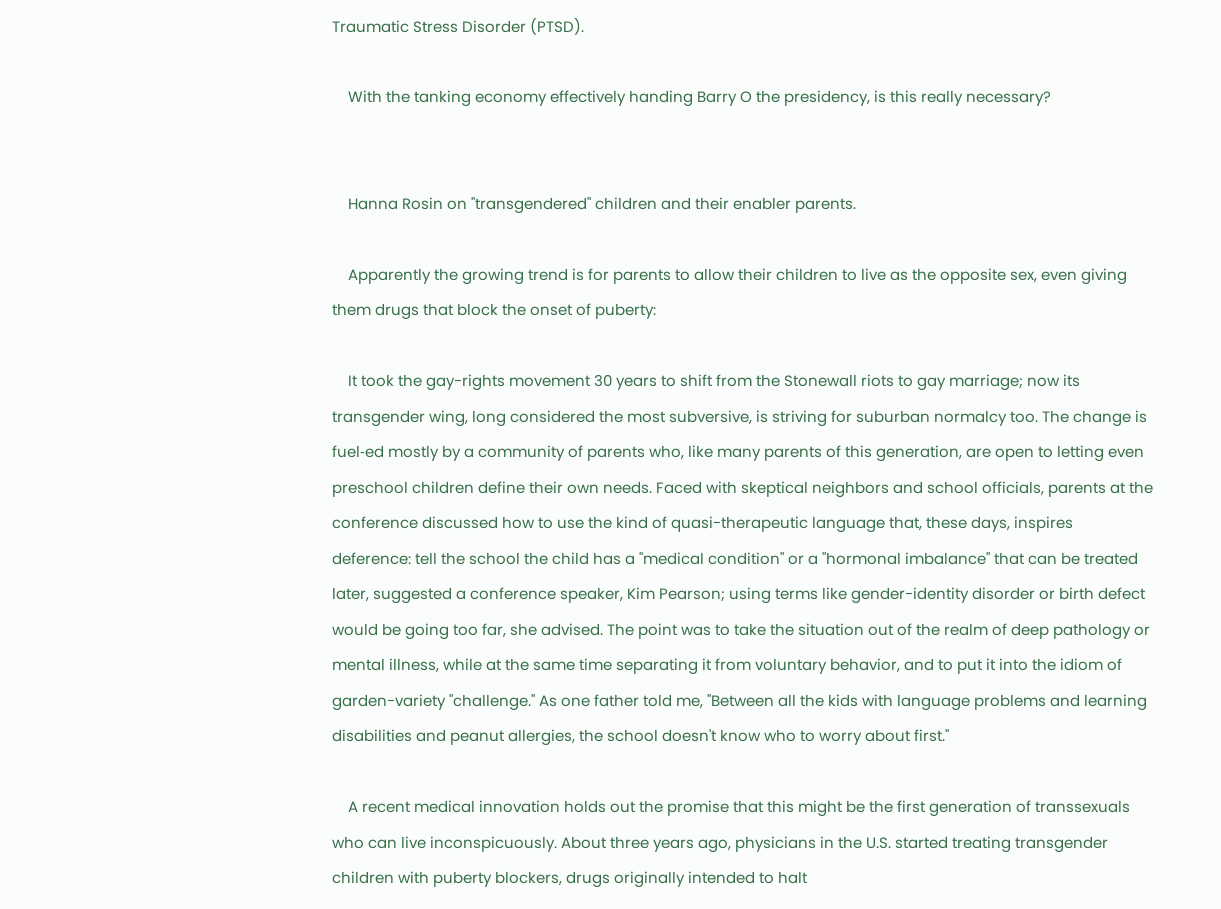Traumatic Stress Disorder (PTSD).

    With the tanking economy effectively handing Barry O the presidency, is this really necessary?


    Hanna Rosin on "transgendered" children and their enabler parents.

    Apparently the growing trend is for parents to allow their children to live as the opposite sex, even giving them drugs that block the onset of puberty:

    It took the gay-rights movement 30 years to shift from the Stonewall riots to gay marriage; now its transgender wing, long considered the most subversive, is striving for suburban normalcy too. The change is fuel‑ed mostly by a community of parents who, like many parents of this generation, are open to letting even preschool children define their own needs. Faced with skeptical neighbors and school officials, parents at the conference discussed how to use the kind of quasi-therapeutic language that, these days, inspires deference: tell the school the child has a "medical condition" or a "hormonal imbalance" that can be treated later, suggested a conference speaker, Kim Pearson; using terms like gender-identity disorder or birth defect would be going too far, she advised. The point was to take the situation out of the realm of deep pathology or mental illness, while at the same time separating it from voluntary behavior, and to put it into the idiom of garden-variety "challenge." As one father told me, "Between all the kids with language problems and learning disabilities and peanut allergies, the school doesn't know who to worry about first."

    A recent medical innovation holds out the promise that this might be the first generation of transsexuals who can live inconspicuously. About three years ago, physicians in the U.S. started treating transgender children with puberty blockers, drugs originally intended to halt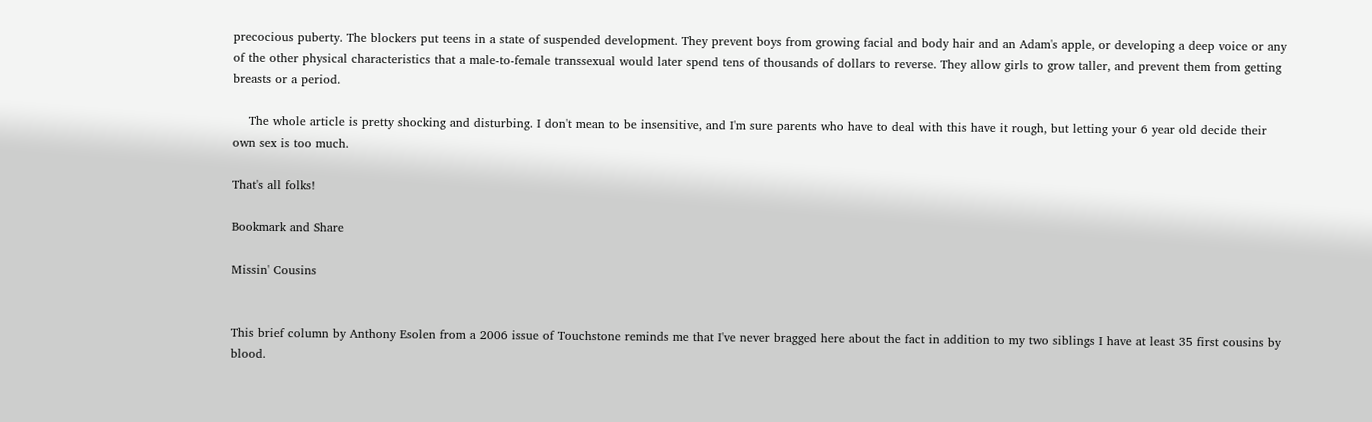precocious puberty. The blockers put teens in a state of suspended development. They prevent boys from growing facial and body hair and an Adam's apple, or developing a deep voice or any of the other physical characteristics that a male-to-female transsexual would later spend tens of thousands of dollars to reverse. They allow girls to grow taller, and prevent them from getting breasts or a period.

    The whole article is pretty shocking and disturbing. I don't mean to be insensitive, and I'm sure parents who have to deal with this have it rough, but letting your 6 year old decide their own sex is too much.

That's all folks!

Bookmark and Share

Missin' Cousins


This brief column by Anthony Esolen from a 2006 issue of Touchstone reminds me that I've never bragged here about the fact in addition to my two siblings I have at least 35 first cousins by blood.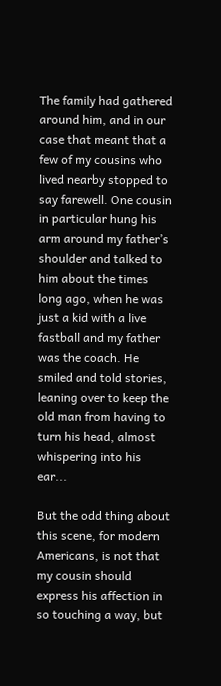The family had gathered around him, and in our case that meant that a few of my cousins who lived nearby stopped to say farewell. One cousin in particular hung his arm around my father’s shoulder and talked to him about the times long ago, when he was just a kid with a live fastball and my father was the coach. He smiled and told stories, leaning over to keep the old man from having to turn his head, almost whispering into his ear...

But the odd thing about this scene, for modern Americans, is not that my cousin should express his affection in so touching a way, but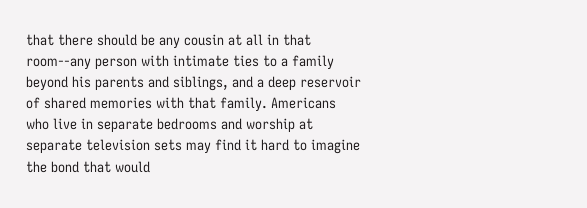that there should be any cousin at all in that room--any person with intimate ties to a family beyond his parents and siblings, and a deep reservoir of shared memories with that family. Americans who live in separate bedrooms and worship at separate television sets may find it hard to imagine the bond that would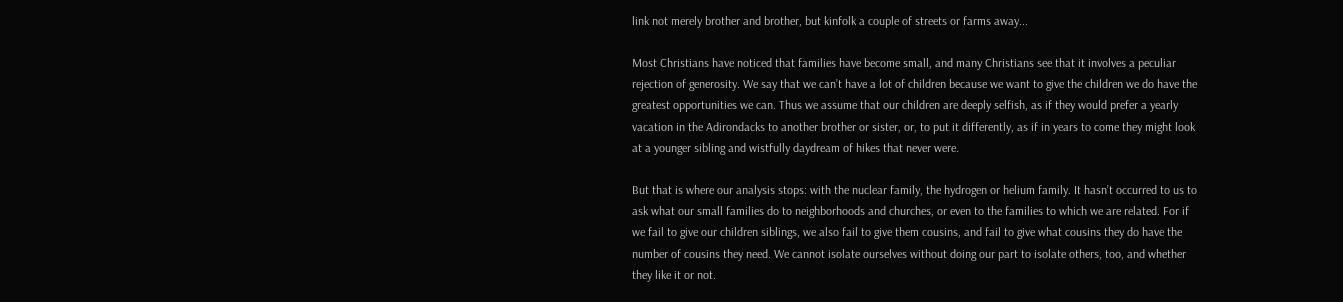link not merely brother and brother, but kinfolk a couple of streets or farms away...

Most Christians have noticed that families have become small, and many Christians see that it involves a peculiar rejection of generosity. We say that we can’t have a lot of children because we want to give the children we do have the greatest opportunities we can. Thus we assume that our children are deeply selfish, as if they would prefer a yearly vacation in the Adirondacks to another brother or sister, or, to put it differently, as if in years to come they might look at a younger sibling and wistfully daydream of hikes that never were.

But that is where our analysis stops: with the nuclear family, the hydrogen or helium family. It hasn’t occurred to us to ask what our small families do to neighborhoods and churches, or even to the families to which we are related. For if we fail to give our children siblings, we also fail to give them cousins, and fail to give what cousins they do have the number of cousins they need. We cannot isolate ourselves without doing our part to isolate others, too, and whether they like it or not.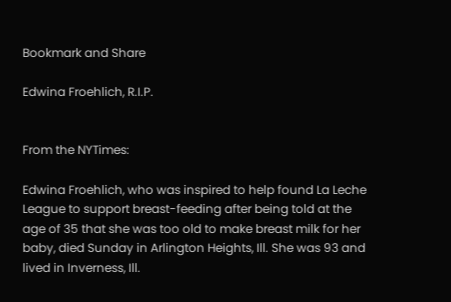Bookmark and Share

Edwina Froehlich, R.I.P.


From the NYTimes:

Edwina Froehlich, who was inspired to help found La Leche League to support breast-feeding after being told at the age of 35 that she was too old to make breast milk for her baby, died Sunday in Arlington Heights, Ill. She was 93 and lived in Inverness, Ill.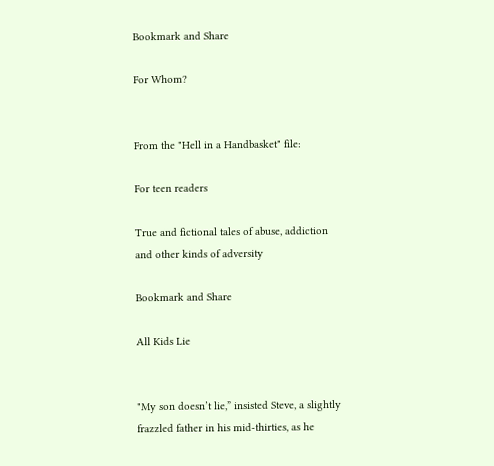Bookmark and Share

For Whom?


From the "Hell in a Handbasket" file:

For teen readers

True and fictional tales of abuse, addiction and other kinds of adversity

Bookmark and Share

All Kids Lie


"My son doesn’t lie,” insisted Steve, a slightly frazzled father in his mid-thirties, as he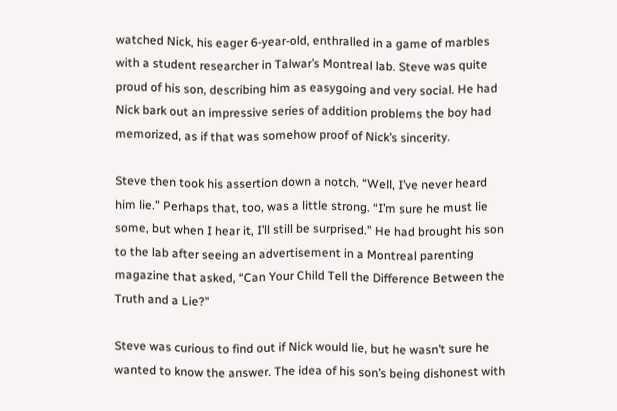watched Nick, his eager 6-year-old, enthralled in a game of marbles with a student researcher in Talwar’s Montreal lab. Steve was quite proud of his son, describing him as easygoing and very social. He had Nick bark out an impressive series of addition problems the boy had memorized, as if that was somehow proof of Nick’s sincerity.

Steve then took his assertion down a notch. “Well, I’ve never heard him lie.” Perhaps that, too, was a little strong. “I’m sure he must lie some, but when I hear it, I’ll still be surprised.” He had brought his son to the lab after seeing an advertisement in a Montreal parenting magazine that asked, “Can Your Child Tell the Difference Between the Truth and a Lie?”

Steve was curious to find out if Nick would lie, but he wasn’t sure he wanted to know the answer. The idea of his son’s being dishonest with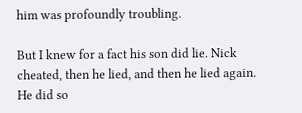him was profoundly troubling.

But I knew for a fact his son did lie. Nick cheated, then he lied, and then he lied again. He did so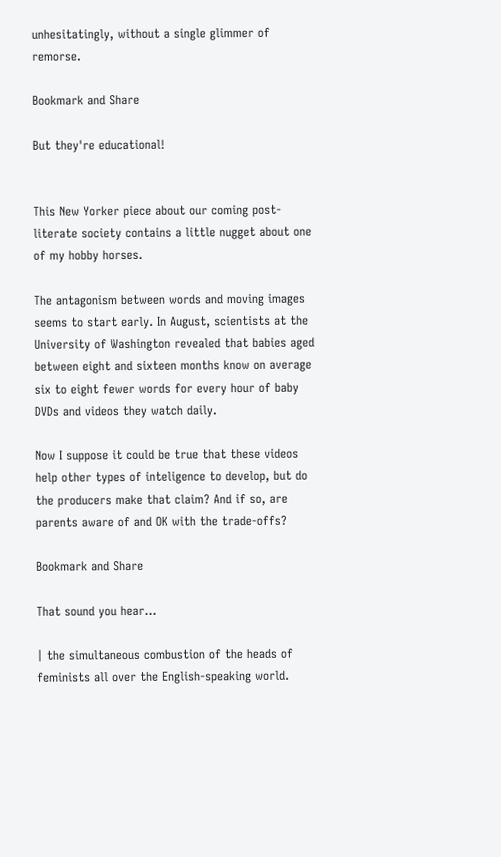unhesitatingly, without a single glimmer of remorse.

Bookmark and Share

But they're educational!


This New Yorker piece about our coming post-literate society contains a little nugget about one of my hobby horses.

The antagonism between words and moving images seems to start early. In August, scientists at the University of Washington revealed that babies aged between eight and sixteen months know on average six to eight fewer words for every hour of baby DVDs and videos they watch daily.

Now I suppose it could be true that these videos help other types of inteligence to develop, but do the producers make that claim? And if so, are parents aware of and OK with the trade-offs?

Bookmark and Share

That sound you hear...

| the simultaneous combustion of the heads of feminists all over the English-speaking world.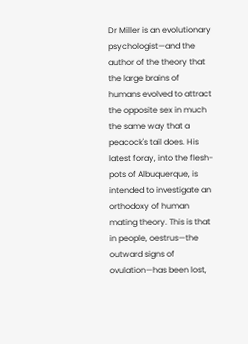Dr Miller is an evolutionary psychologist—and the author of the theory that the large brains of humans evolved to attract the opposite sex in much the same way that a peacock's tail does. His latest foray, into the flesh-pots of Albuquerque, is intended to investigate an orthodoxy of human mating theory. This is that in people, oestrus—the outward signs of ovulation—has been lost,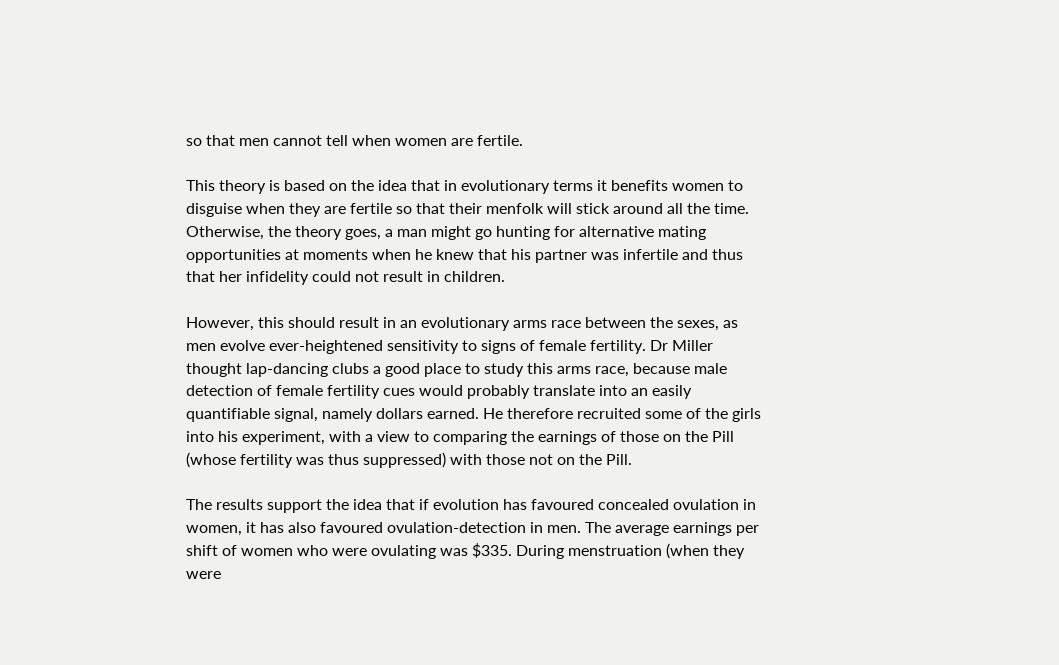so that men cannot tell when women are fertile.

This theory is based on the idea that in evolutionary terms it benefits women to disguise when they are fertile so that their menfolk will stick around all the time. Otherwise, the theory goes, a man might go hunting for alternative mating opportunities at moments when he knew that his partner was infertile and thus that her infidelity could not result in children.

However, this should result in an evolutionary arms race between the sexes, as men evolve ever-heightened sensitivity to signs of female fertility. Dr Miller thought lap-dancing clubs a good place to study this arms race, because male detection of female fertility cues would probably translate into an easily quantifiable signal, namely dollars earned. He therefore recruited some of the girls into his experiment, with a view to comparing the earnings of those on the Pill (whose fertility was thus suppressed) with those not on the Pill.

The results support the idea that if evolution has favoured concealed ovulation in women, it has also favoured ovulation-detection in men. The average earnings per shift of women who were ovulating was $335. During menstruation (when they were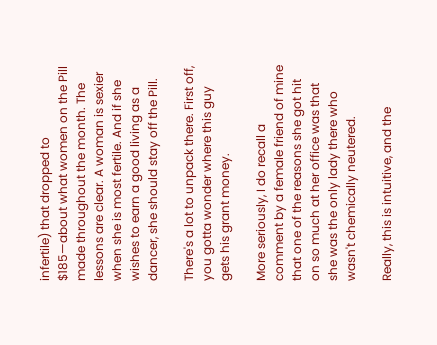infertile) that dropped to $185—about what women on the Pill made throughout the month. The lessons are clear. A woman is sexier when she is most fertile. And if she wishes to earn a good living as a dancer, she should stay off the Pill.

There's a lot to unpack there. First off, you gotta wonder where this guy gets his grant money.

More seriously, I do recall a comment by a female friend of mine that one of the reasons she got hit on so much at her office was that she was the only lady there who wasn't chemically neutered.

Really, this is intuitive, and the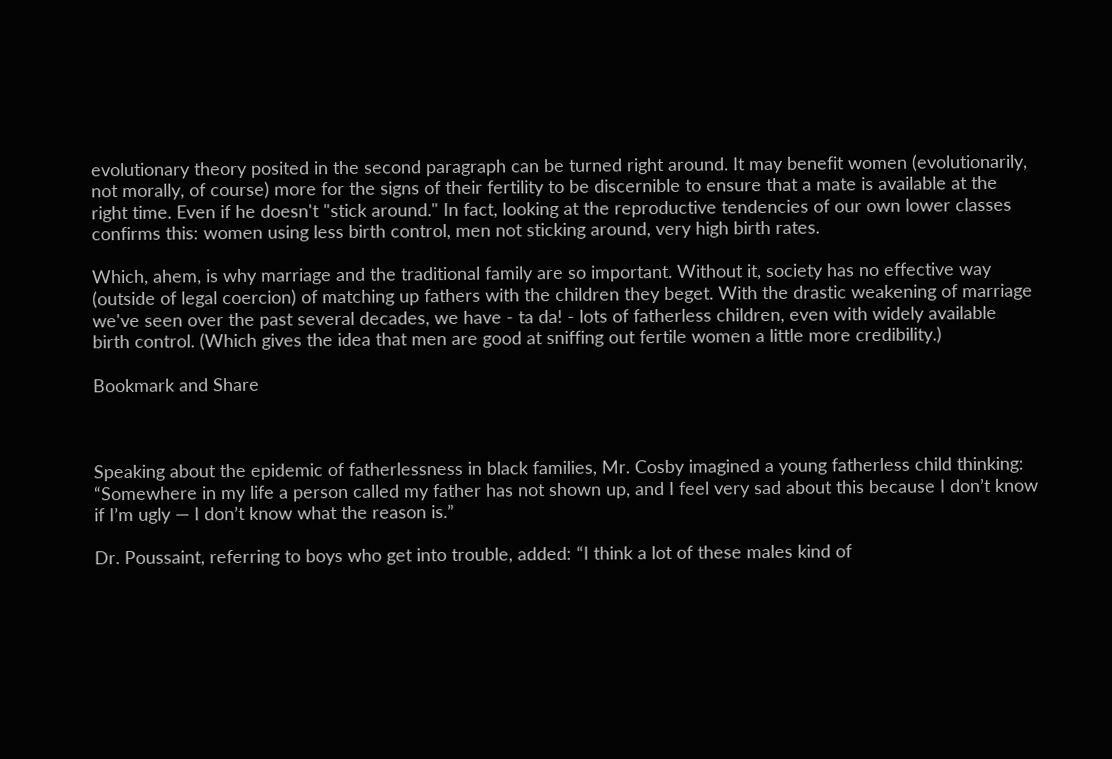evolutionary theory posited in the second paragraph can be turned right around. It may benefit women (evolutionarily, not morally, of course) more for the signs of their fertility to be discernible to ensure that a mate is available at the right time. Even if he doesn't "stick around." In fact, looking at the reproductive tendencies of our own lower classes confirms this: women using less birth control, men not sticking around, very high birth rates.

Which, ahem, is why marriage and the traditional family are so important. Without it, society has no effective way (outside of legal coercion) of matching up fathers with the children they beget. With the drastic weakening of marriage we've seen over the past several decades, we have - ta da! - lots of fatherless children, even with widely available birth control. (Which gives the idea that men are good at sniffing out fertile women a little more credibility.)

Bookmark and Share



Speaking about the epidemic of fatherlessness in black families, Mr. Cosby imagined a young fatherless child thinking: “Somewhere in my life a person called my father has not shown up, and I feel very sad about this because I don’t know if I’m ugly — I don’t know what the reason is.”

Dr. Poussaint, referring to boys who get into trouble, added: “I think a lot of these males kind of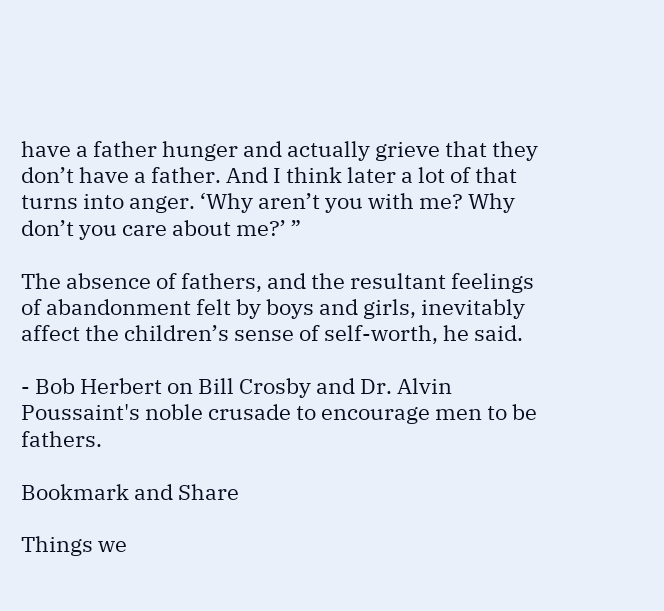have a father hunger and actually grieve that they don’t have a father. And I think later a lot of that turns into anger. ‘Why aren’t you with me? Why don’t you care about me?’ ”

The absence of fathers, and the resultant feelings of abandonment felt by boys and girls, inevitably affect the children’s sense of self-worth, he said.

- Bob Herbert on Bill Crosby and Dr. Alvin Poussaint's noble crusade to encourage men to be fathers.

Bookmark and Share

Things we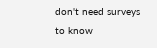don't need surveys to know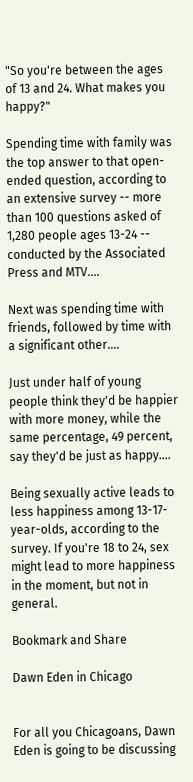"So you're between the ages of 13 and 24. What makes you happy?"

Spending time with family was the top answer to that open-ended question, according to an extensive survey -- more than 100 questions asked of 1,280 people ages 13-24 -- conducted by the Associated Press and MTV....

Next was spending time with friends, followed by time with a significant other....

Just under half of young people think they'd be happier with more money, while the same percentage, 49 percent, say they'd be just as happy....

Being sexually active leads to less happiness among 13-17-year-olds, according to the survey. If you're 18 to 24, sex might lead to more happiness in the moment, but not in general.

Bookmark and Share

Dawn Eden in Chicago


For all you Chicagoans, Dawn Eden is going to be discussing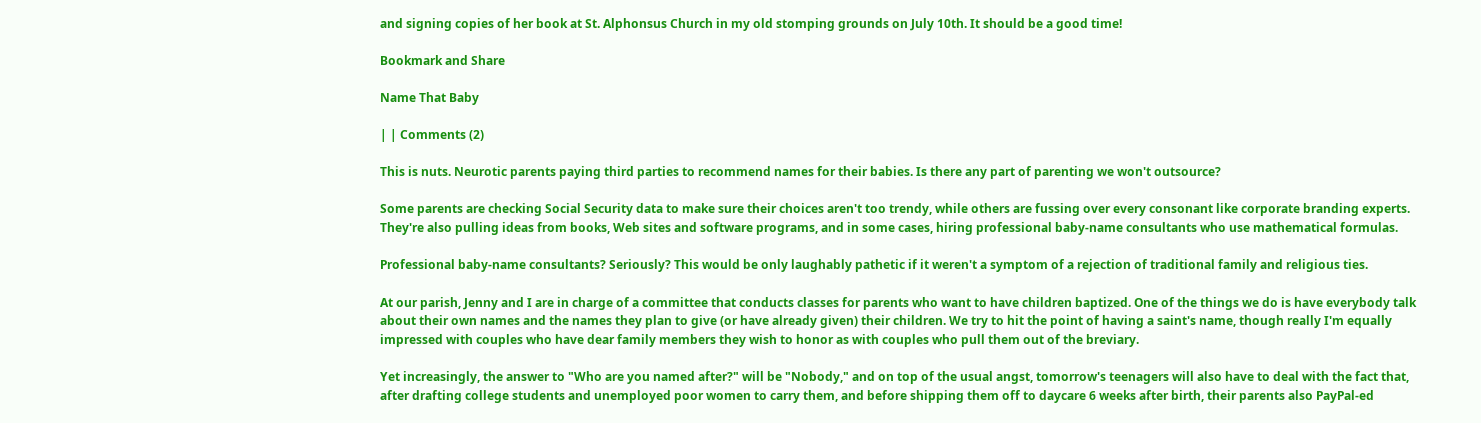and signing copies of her book at St. Alphonsus Church in my old stomping grounds on July 10th. It should be a good time!

Bookmark and Share

Name That Baby

| | Comments (2)

This is nuts. Neurotic parents paying third parties to recommend names for their babies. Is there any part of parenting we won't outsource?

Some parents are checking Social Security data to make sure their choices aren't too trendy, while others are fussing over every consonant like corporate branding experts. They're also pulling ideas from books, Web sites and software programs, and in some cases, hiring professional baby-name consultants who use mathematical formulas.

Professional baby-name consultants? Seriously? This would be only laughably pathetic if it weren't a symptom of a rejection of traditional family and religious ties.

At our parish, Jenny and I are in charge of a committee that conducts classes for parents who want to have children baptized. One of the things we do is have everybody talk about their own names and the names they plan to give (or have already given) their children. We try to hit the point of having a saint's name, though really I'm equally impressed with couples who have dear family members they wish to honor as with couples who pull them out of the breviary.

Yet increasingly, the answer to "Who are you named after?" will be "Nobody," and on top of the usual angst, tomorrow's teenagers will also have to deal with the fact that, after drafting college students and unemployed poor women to carry them, and before shipping them off to daycare 6 weeks after birth, their parents also PayPal-ed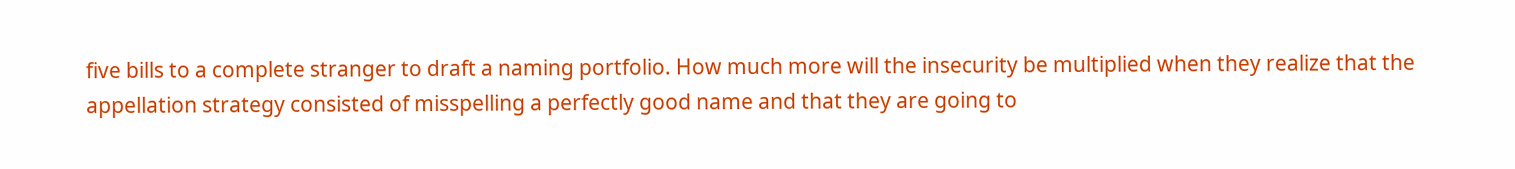five bills to a complete stranger to draft a naming portfolio. How much more will the insecurity be multiplied when they realize that the appellation strategy consisted of misspelling a perfectly good name and that they are going to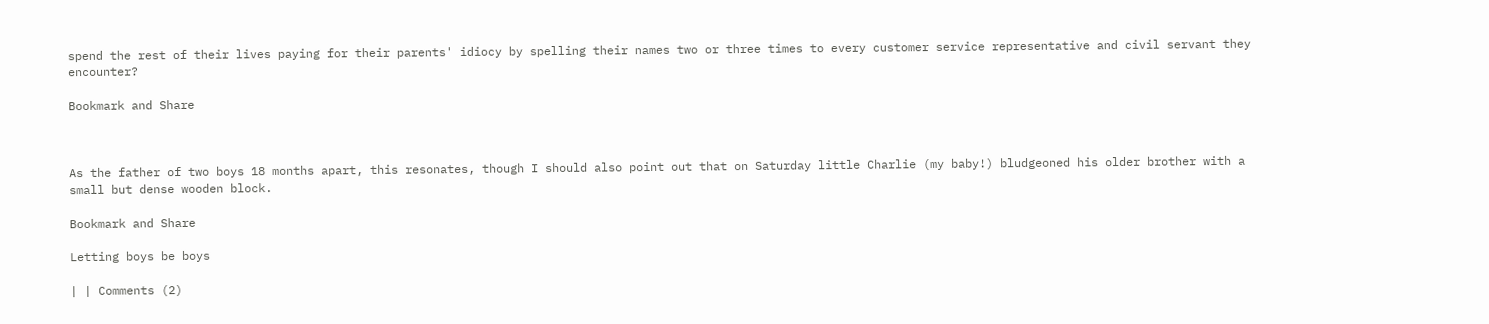spend the rest of their lives paying for their parents' idiocy by spelling their names two or three times to every customer service representative and civil servant they encounter?

Bookmark and Share



As the father of two boys 18 months apart, this resonates, though I should also point out that on Saturday little Charlie (my baby!) bludgeoned his older brother with a small but dense wooden block.

Bookmark and Share

Letting boys be boys

| | Comments (2)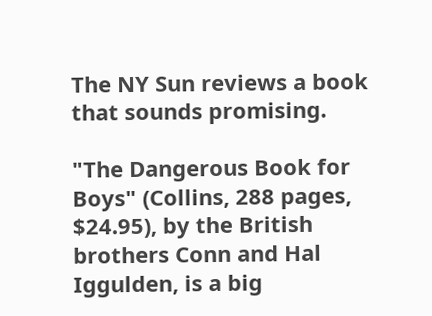The NY Sun reviews a book that sounds promising.

"The Dangerous Book for Boys" (Collins, 288 pages, $24.95), by the British brothers Conn and Hal Iggulden, is a big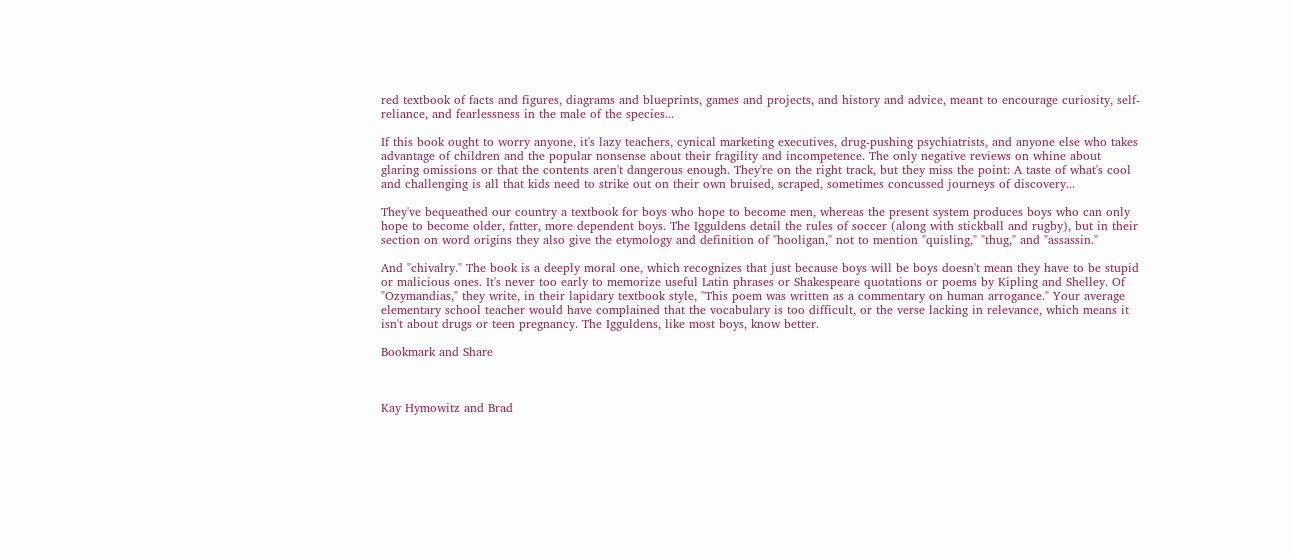red textbook of facts and figures, diagrams and blueprints, games and projects, and history and advice, meant to encourage curiosity, self-reliance, and fearlessness in the male of the species...

If this book ought to worry anyone, it's lazy teachers, cynical marketing executives, drug-pushing psychiatrists, and anyone else who takes advantage of children and the popular nonsense about their fragility and incompetence. The only negative reviews on whine about glaring omissions or that the contents aren't dangerous enough. They're on the right track, but they miss the point: A taste of what's cool and challenging is all that kids need to strike out on their own bruised, scraped, sometimes concussed journeys of discovery...

They've bequeathed our country a textbook for boys who hope to become men, whereas the present system produces boys who can only hope to become older, fatter, more dependent boys. The Igguldens detail the rules of soccer (along with stickball and rugby), but in their section on word origins they also give the etymology and definition of "hooligan," not to mention "quisling," "thug," and "assassin."

And "chivalry." The book is a deeply moral one, which recognizes that just because boys will be boys doesn't mean they have to be stupid or malicious ones. It's never too early to memorize useful Latin phrases or Shakespeare quotations or poems by Kipling and Shelley. Of "Ozymandias," they write, in their lapidary textbook style, "This poem was written as a commentary on human arrogance." Your average elementary school teacher would have complained that the vocabulary is too difficult, or the verse lacking in relevance, which means it isn't about drugs or teen pregnancy. The Igguldens, like most boys, know better.

Bookmark and Share



Kay Hymowitz and Brad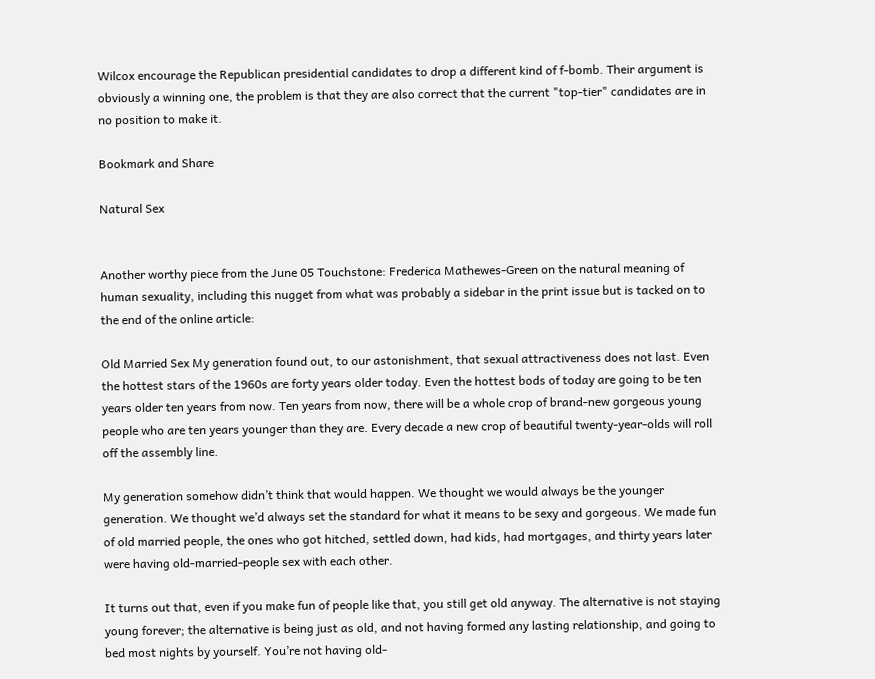Wilcox encourage the Republican presidential candidates to drop a different kind of f-bomb. Their argument is obviously a winning one, the problem is that they are also correct that the current "top-tier" candidates are in no position to make it.

Bookmark and Share

Natural Sex


Another worthy piece from the June 05 Touchstone: Frederica Mathewes-Green on the natural meaning of human sexuality, including this nugget from what was probably a sidebar in the print issue but is tacked on to the end of the online article:

Old Married Sex My generation found out, to our astonishment, that sexual attractiveness does not last. Even the hottest stars of the 1960s are forty years older today. Even the hottest bods of today are going to be ten years older ten years from now. Ten years from now, there will be a whole crop of brand-new gorgeous young people who are ten years younger than they are. Every decade a new crop of beautiful twenty-year-olds will roll off the assembly line.

My generation somehow didn’t think that would happen. We thought we would always be the younger generation. We thought we’d always set the standard for what it means to be sexy and gorgeous. We made fun of old married people, the ones who got hitched, settled down, had kids, had mortgages, and thirty years later were having old-married-people sex with each other.

It turns out that, even if you make fun of people like that, you still get old anyway. The alternative is not staying young forever; the alternative is being just as old, and not having formed any lasting relationship, and going to bed most nights by yourself. You’re not having old-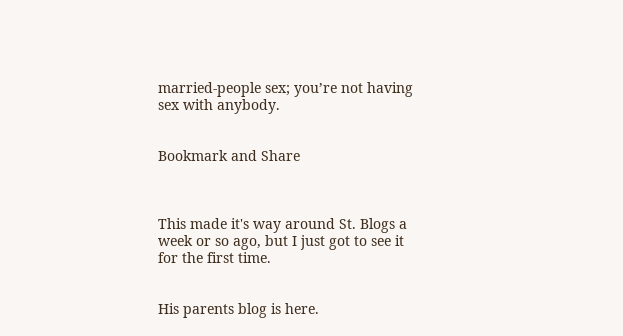married-people sex; you’re not having sex with anybody.


Bookmark and Share



This made it's way around St. Blogs a week or so ago, but I just got to see it for the first time.


His parents blog is here.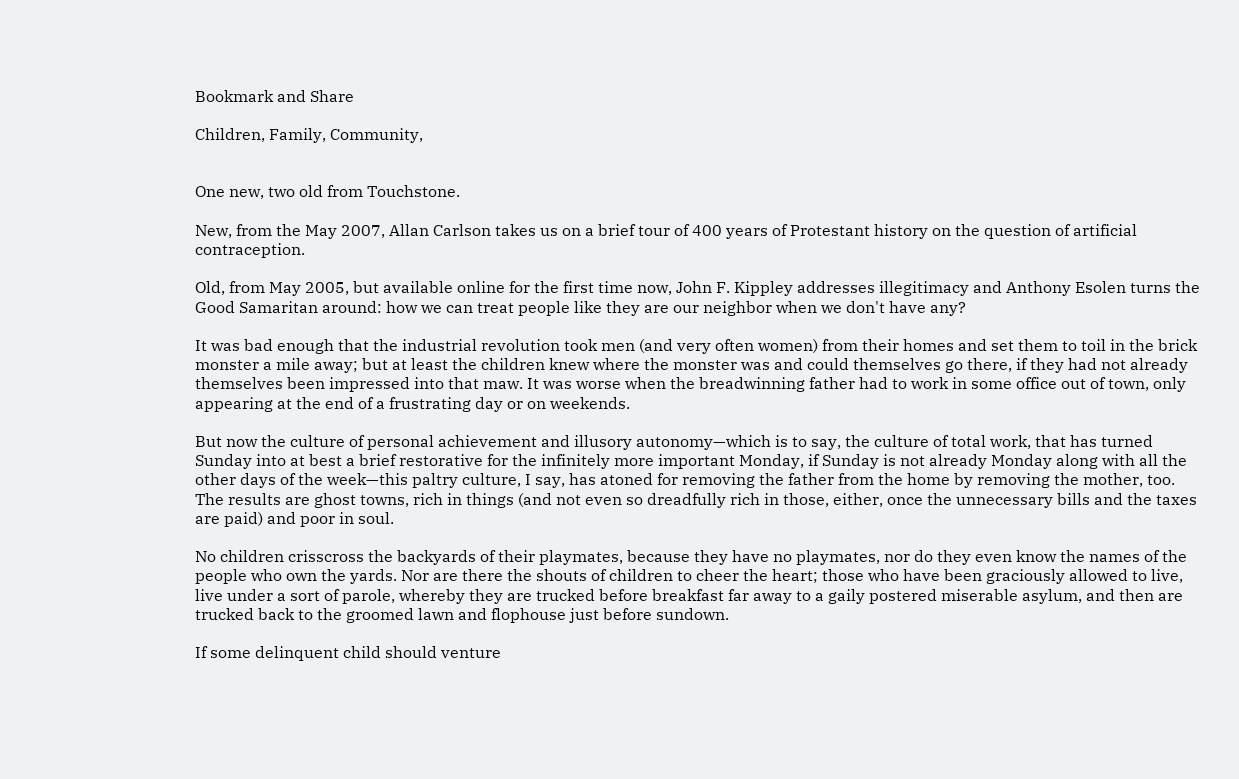Bookmark and Share

Children, Family, Community,


One new, two old from Touchstone.

New, from the May 2007, Allan Carlson takes us on a brief tour of 400 years of Protestant history on the question of artificial contraception.

Old, from May 2005, but available online for the first time now, John F. Kippley addresses illegitimacy and Anthony Esolen turns the Good Samaritan around: how we can treat people like they are our neighbor when we don't have any?

It was bad enough that the industrial revolution took men (and very often women) from their homes and set them to toil in the brick monster a mile away; but at least the children knew where the monster was and could themselves go there, if they had not already themselves been impressed into that maw. It was worse when the breadwinning father had to work in some office out of town, only appearing at the end of a frustrating day or on weekends.

But now the culture of personal achievement and illusory autonomy—which is to say, the culture of total work, that has turned Sunday into at best a brief restorative for the infinitely more important Monday, if Sunday is not already Monday along with all the other days of the week—this paltry culture, I say, has atoned for removing the father from the home by removing the mother, too. The results are ghost towns, rich in things (and not even so dreadfully rich in those, either, once the unnecessary bills and the taxes are paid) and poor in soul.

No children crisscross the backyards of their playmates, because they have no playmates, nor do they even know the names of the people who own the yards. Nor are there the shouts of children to cheer the heart; those who have been graciously allowed to live, live under a sort of parole, whereby they are trucked before breakfast far away to a gaily postered miserable asylum, and then are trucked back to the groomed lawn and flophouse just before sundown.

If some delinquent child should venture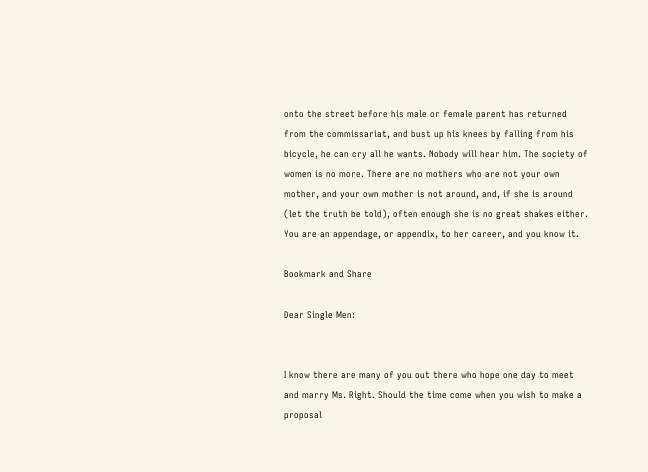onto the street before his male or female parent has returned from the commissariat, and bust up his knees by falling from his bicycle, he can cry all he wants. Nobody will hear him. The society of women is no more. There are no mothers who are not your own mother, and your own mother is not around, and, if she is around (let the truth be told), often enough she is no great shakes either. You are an appendage, or appendix, to her career, and you know it.

Bookmark and Share

Dear Single Men:


I know there are many of you out there who hope one day to meet and marry Ms. Right. Should the time come when you wish to make a proposal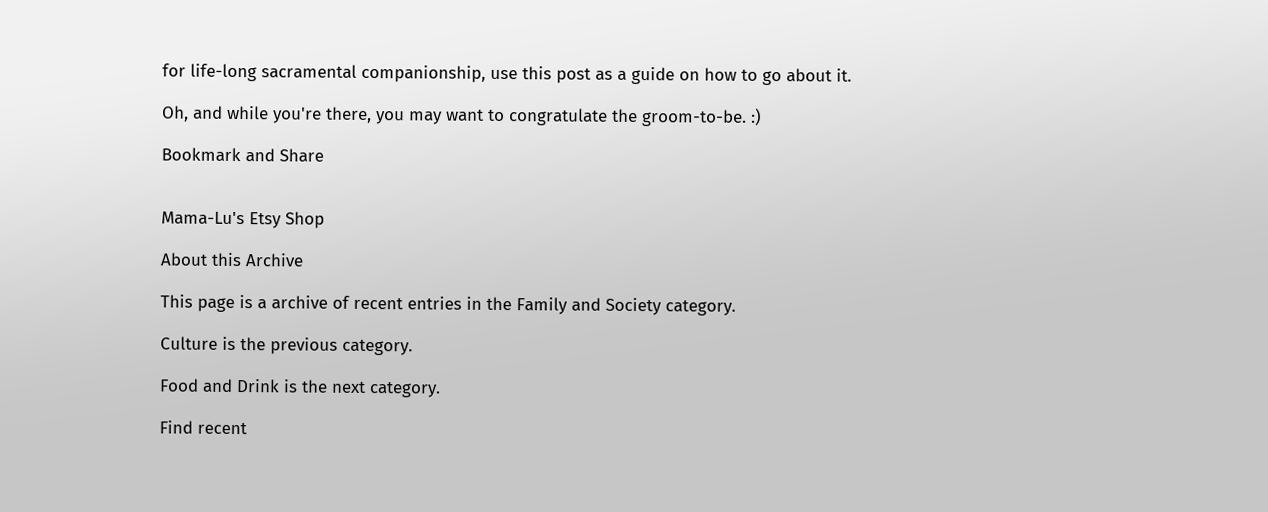for life-long sacramental companionship, use this post as a guide on how to go about it.

Oh, and while you're there, you may want to congratulate the groom-to-be. :)

Bookmark and Share


Mama-Lu's Etsy Shop

About this Archive

This page is a archive of recent entries in the Family and Society category.

Culture is the previous category.

Food and Drink is the next category.

Find recent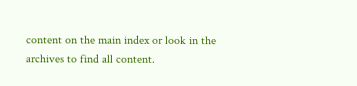content on the main index or look in the archives to find all content.